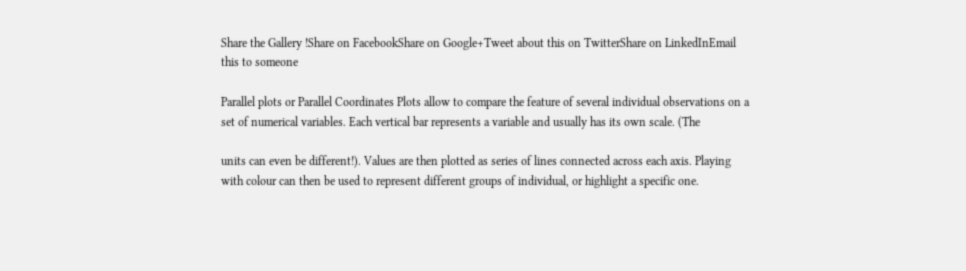Share the Gallery !Share on FacebookShare on Google+Tweet about this on TwitterShare on LinkedInEmail this to someone

Parallel plots or Parallel Coordinates Plots allow to compare the feature of several individual observations on a set of numerical variables. Each vertical bar represents a variable and usually has its own scale. (The

units can even be different!). Values are then plotted as series of lines connected across each axis. Playing with colour can then be used to represent different groups of individual, or highlight a specific one.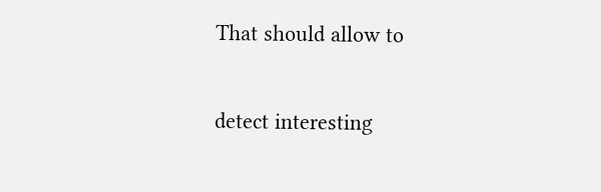That should allow to

detect interesting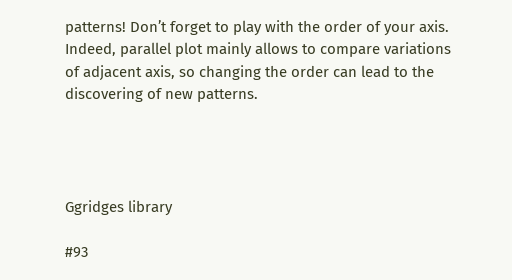patterns! Don’t forget to play with the order of your axis. Indeed, parallel plot mainly allows to compare variations of adjacent axis, so changing the order can lead to the discovering of new patterns.




Ggridges library

#93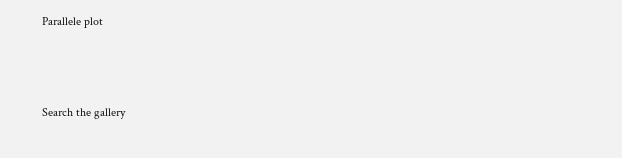Parallele plot



Search the gallery